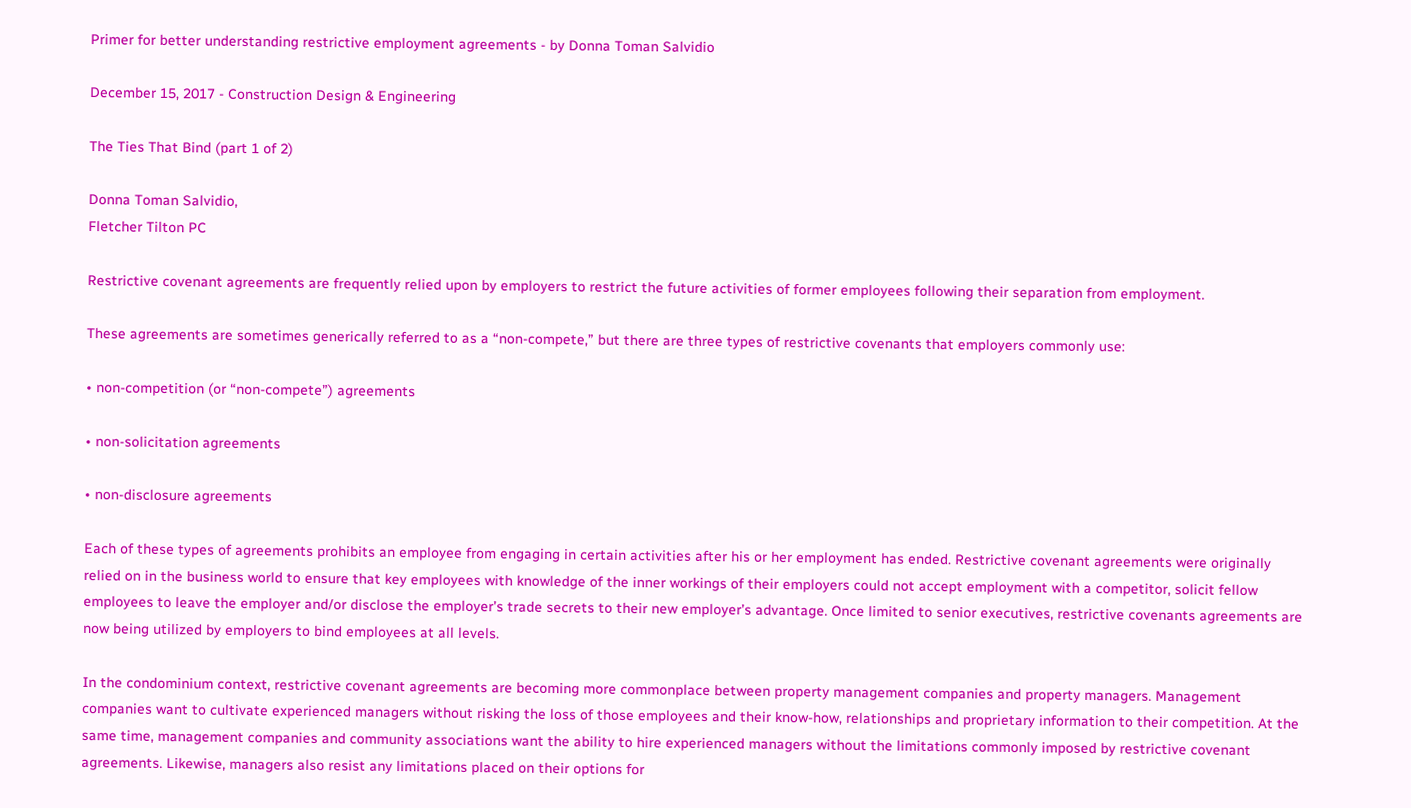Primer for better understanding restrictive employment agreements - by Donna Toman Salvidio

December 15, 2017 - Construction Design & Engineering

The Ties That Bind (part 1 of 2)

Donna Toman Salvidio,
Fletcher Tilton PC

Restrictive covenant agreements are frequently relied upon by employers to restrict the future activities of former employees following their separation from employment.

These agreements are sometimes generically referred to as a “non-compete,” but there are three types of restrictive covenants that employers commonly use:

• non-competition (or “non-compete”) agreements

• non-solicitation agreements

• non-disclosure agreements

Each of these types of agreements prohibits an employee from engaging in certain activities after his or her employment has ended. Restrictive covenant agreements were originally relied on in the business world to ensure that key employees with knowledge of the inner workings of their employers could not accept employment with a competitor, solicit fellow employees to leave the employer and/or disclose the employer’s trade secrets to their new employer’s advantage. Once limited to senior executives, restrictive covenants agreements are now being utilized by employers to bind employees at all levels.

In the condominium context, restrictive covenant agreements are becoming more commonplace between property management companies and property managers. Management companies want to cultivate experienced managers without risking the loss of those employees and their know-how, relationships and proprietary information to their competition. At the same time, management companies and community associations want the ability to hire experienced managers without the limitations commonly imposed by restrictive covenant agreements. Likewise, managers also resist any limitations placed on their options for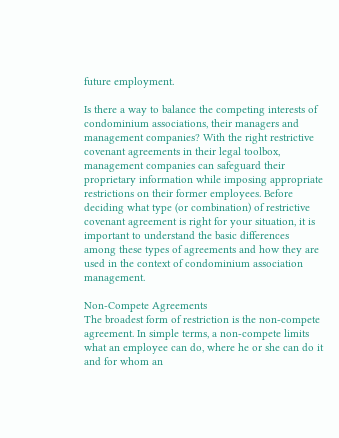future employment.

Is there a way to balance the competing interests of condominium associations, their managers and management companies? With the right restrictive covenant agreements in their legal toolbox, management companies can safeguard their proprietary information while imposing appropriate restrictions on their former employees. Before deciding what type (or combination) of restrictive covenant agreement is right for your situation, it is important to understand the basic differences among these types of agreements and how they are used in the context of condominium association management.

Non-Compete Agreements
The broadest form of restriction is the non-compete agreement. In simple terms, a non-compete limits what an employee can do, where he or she can do it and for whom an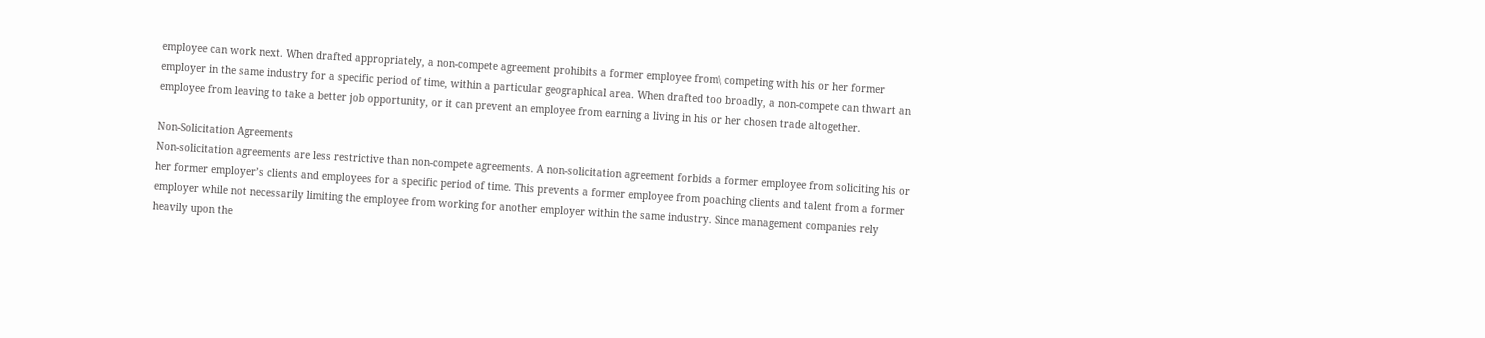employee can work next. When drafted appropriately, a non-compete agreement prohibits a former employee from\ competing with his or her former employer in the same industry for a specific period of time, within a particular geographical area. When drafted too broadly, a non-compete can thwart an employee from leaving to take a better job opportunity, or it can prevent an employee from earning a living in his or her chosen trade altogether.

Non-Solicitation Agreements
Non-solicitation agreements are less restrictive than non-compete agreements. A non-solicitation agreement forbids a former employee from soliciting his or her former employer’s clients and employees for a specific period of time. This prevents a former employee from poaching clients and talent from a former employer while not necessarily limiting the employee from working for another employer within the same industry. Since management companies rely heavily upon the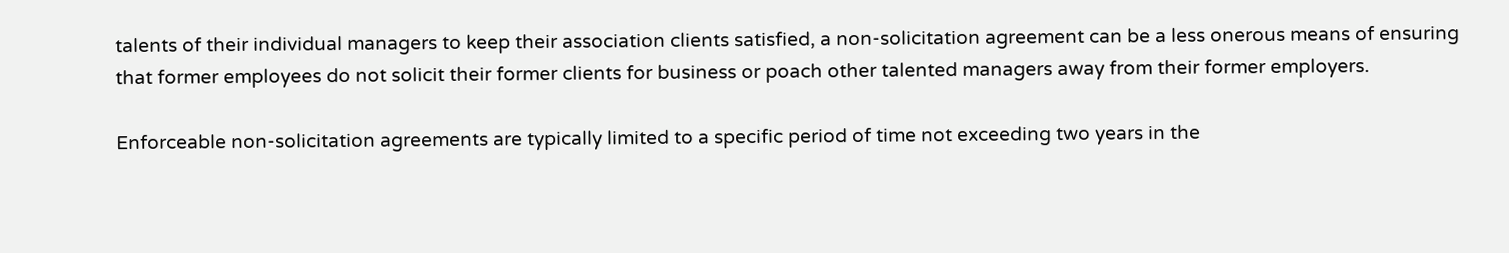talents of their individual managers to keep their association clients satisfied, a non-solicitation agreement can be a less onerous means of ensuring that former employees do not solicit their former clients for business or poach other talented managers away from their former employers.

Enforceable non-solicitation agreements are typically limited to a specific period of time not exceeding two years in the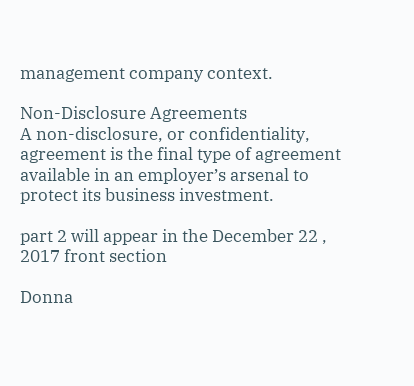management company context.

Non-Disclosure Agreements
A non-disclosure, or confidentiality, agreement is the final type of agreement available in an employer’s arsenal to protect its business investment.

part 2 will appear in the December 22 , 2017 front section

Donna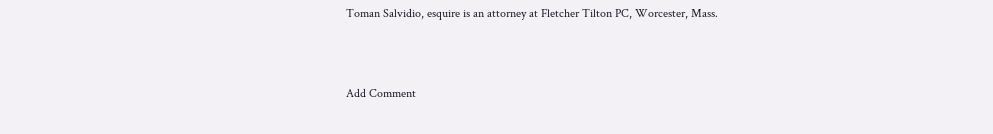Toman Salvidio, esquire is an attorney at Fletcher Tilton PC, Worcester, Mass.



Add Comment